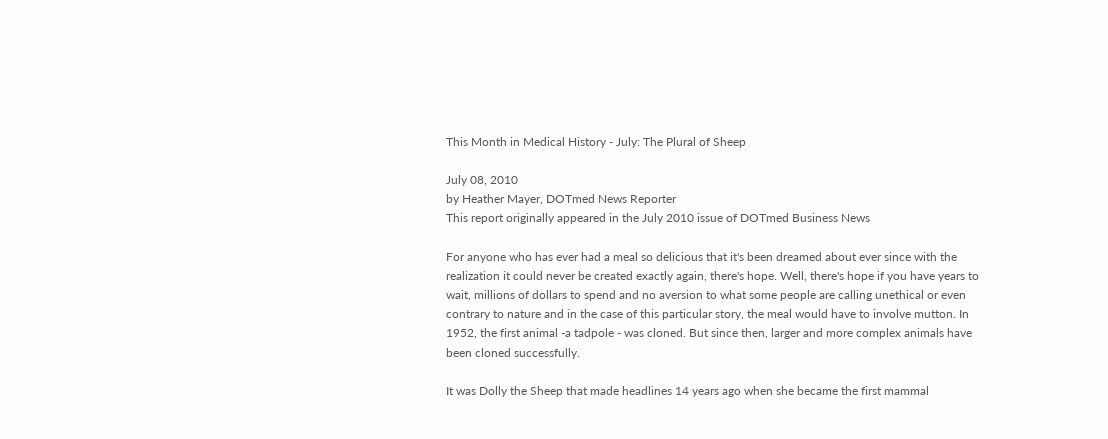This Month in Medical History - July: The Plural of Sheep

July 08, 2010
by Heather Mayer, DOTmed News Reporter
This report originally appeared in the July 2010 issue of DOTmed Business News

For anyone who has ever had a meal so delicious that it's been dreamed about ever since with the realization it could never be created exactly again, there's hope. Well, there's hope if you have years to wait, millions of dollars to spend and no aversion to what some people are calling unethical or even contrary to nature and in the case of this particular story, the meal would have to involve mutton. In 1952, the first animal -a tadpole - was cloned. But since then, larger and more complex animals have been cloned successfully.

It was Dolly the Sheep that made headlines 14 years ago when she became the first mammal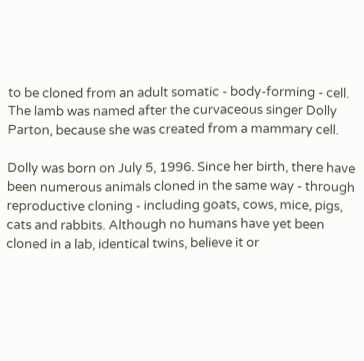to be cloned from an adult somatic - body-forming - cell. The lamb was named after the curvaceous singer Dolly Parton, because she was created from a mammary cell.

Dolly was born on July 5, 1996. Since her birth, there have been numerous animals cloned in the same way - through reproductive cloning - including goats, cows, mice, pigs, cats and rabbits. Although no humans have yet been cloned in a lab, identical twins, believe it or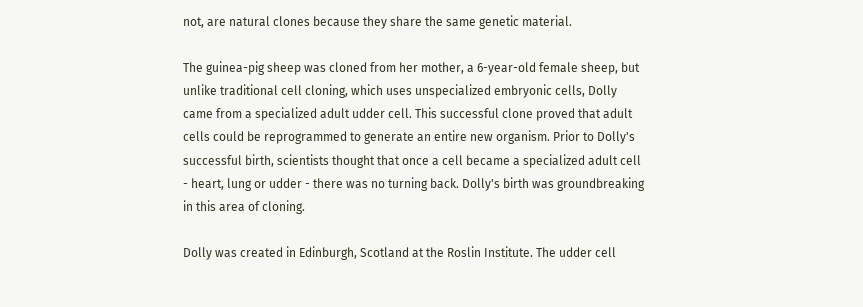not, are natural clones because they share the same genetic material.

The guinea-pig sheep was cloned from her mother, a 6-year-old female sheep, but unlike traditional cell cloning, which uses unspecialized embryonic cells, Dolly came from a specialized adult udder cell. This successful clone proved that adult cells could be reprogrammed to generate an entire new organism. Prior to Dolly's successful birth, scientists thought that once a cell became a specialized adult cell - heart, lung or udder - there was no turning back. Dolly's birth was groundbreaking in this area of cloning.

Dolly was created in Edinburgh, Scotland at the Roslin Institute. The udder cell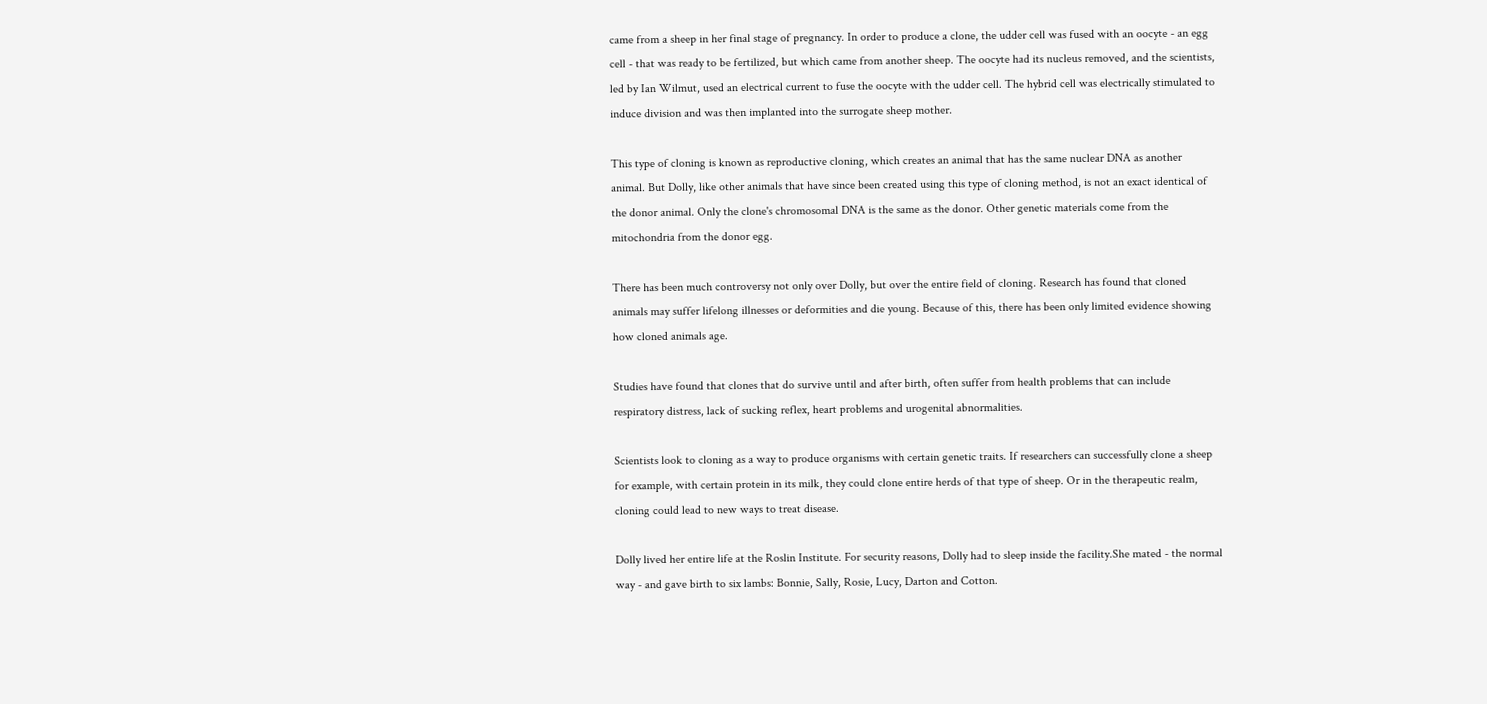came from a sheep in her final stage of pregnancy. In order to produce a clone, the udder cell was fused with an oocyte - an egg cell - that was ready to be fertilized, but which came from another sheep. The oocyte had its nucleus removed, and the scientists, led by Ian Wilmut, used an electrical current to fuse the oocyte with the udder cell. The hybrid cell was electrically stimulated to induce division and was then implanted into the surrogate sheep mother.

This type of cloning is known as reproductive cloning, which creates an animal that has the same nuclear DNA as another animal. But Dolly, like other animals that have since been created using this type of cloning method, is not an exact identical of the donor animal. Only the clone's chromosomal DNA is the same as the donor. Other genetic materials come from the mitochondria from the donor egg.

There has been much controversy not only over Dolly, but over the entire field of cloning. Research has found that cloned animals may suffer lifelong illnesses or deformities and die young. Because of this, there has been only limited evidence showing how cloned animals age.

Studies have found that clones that do survive until and after birth, often suffer from health problems that can include respiratory distress, lack of sucking reflex, heart problems and urogenital abnormalities.

Scientists look to cloning as a way to produce organisms with certain genetic traits. If researchers can successfully clone a sheep for example, with certain protein in its milk, they could clone entire herds of that type of sheep. Or in the therapeutic realm, cloning could lead to new ways to treat disease.

Dolly lived her entire life at the Roslin Institute. For security reasons, Dolly had to sleep inside the facility.She mated - the normal way - and gave birth to six lambs: Bonnie, Sally, Rosie, Lucy, Darton and Cotton.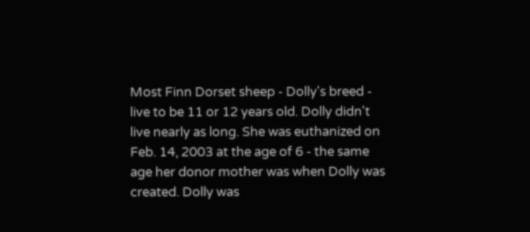Most Finn Dorset sheep - Dolly's breed - live to be 11 or 12 years old. Dolly didn't live nearly as long. She was euthanized on Feb. 14, 2003 at the age of 6 - the same age her donor mother was when Dolly was created. Dolly was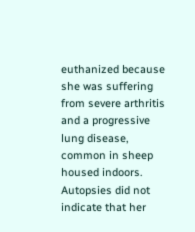euthanized because she was suffering from severe arthritis and a progressive lung disease, common in sheep housed indoors. Autopsies did not indicate that her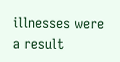illnesses were a result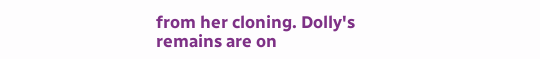from her cloning. Dolly's remains are on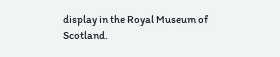display in the Royal Museum of Scotland.